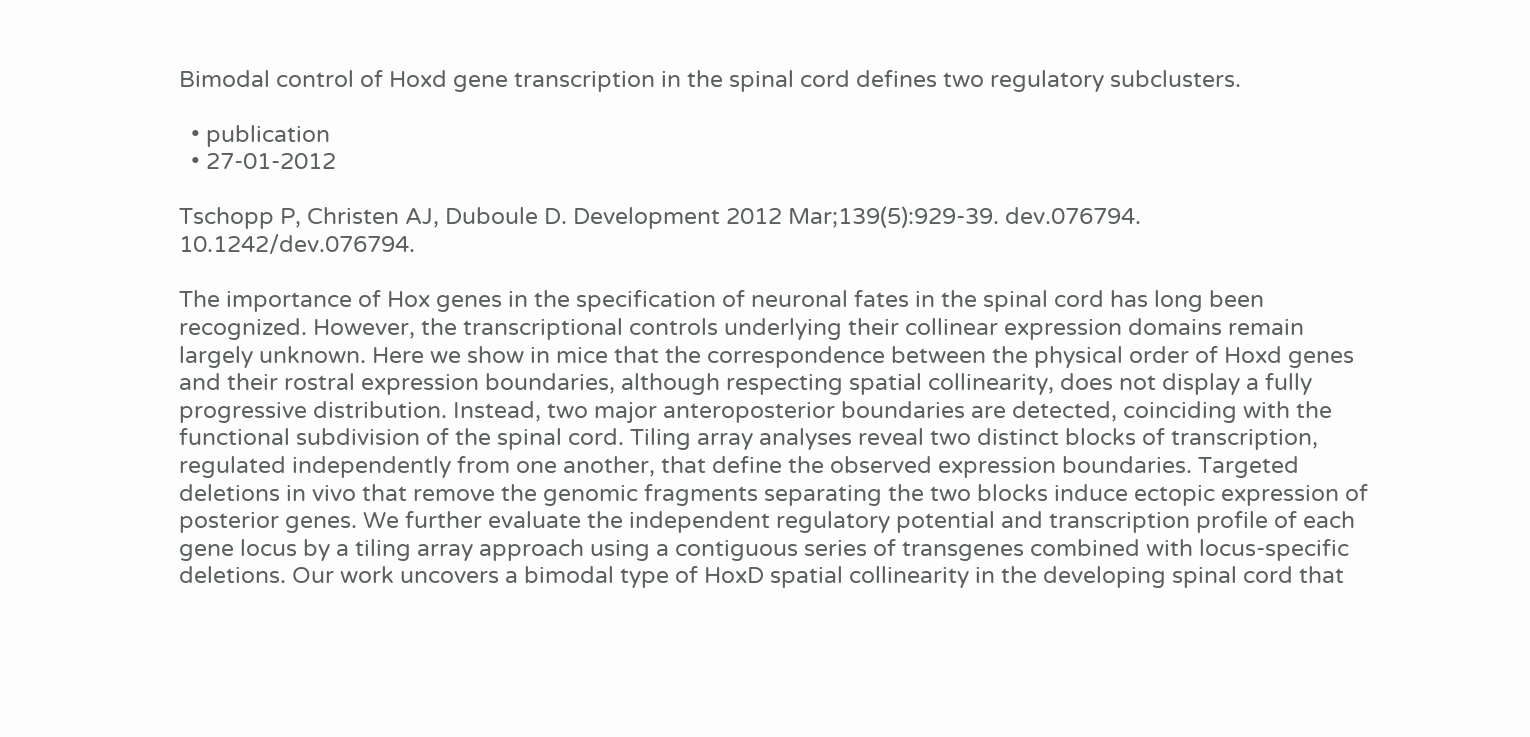Bimodal control of Hoxd gene transcription in the spinal cord defines two regulatory subclusters.

  • publication
  • 27-01-2012

Tschopp P, Christen AJ, Duboule D. Development 2012 Mar;139(5):929-39. dev.076794. 10.1242/dev.076794.

The importance of Hox genes in the specification of neuronal fates in the spinal cord has long been recognized. However, the transcriptional controls underlying their collinear expression domains remain largely unknown. Here we show in mice that the correspondence between the physical order of Hoxd genes and their rostral expression boundaries, although respecting spatial collinearity, does not display a fully progressive distribution. Instead, two major anteroposterior boundaries are detected, coinciding with the functional subdivision of the spinal cord. Tiling array analyses reveal two distinct blocks of transcription, regulated independently from one another, that define the observed expression boundaries. Targeted deletions in vivo that remove the genomic fragments separating the two blocks induce ectopic expression of posterior genes. We further evaluate the independent regulatory potential and transcription profile of each gene locus by a tiling array approach using a contiguous series of transgenes combined with locus-specific deletions. Our work uncovers a bimodal type of HoxD spatial collinearity in the developing spinal cord that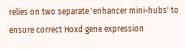relies on two separate 'enhancer mini-hubs' to ensure correct Hoxd gene expression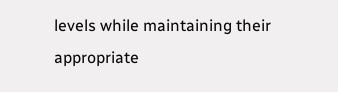levels while maintaining their appropriate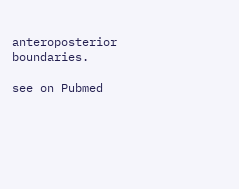anteroposterior boundaries.

see on Pubmed